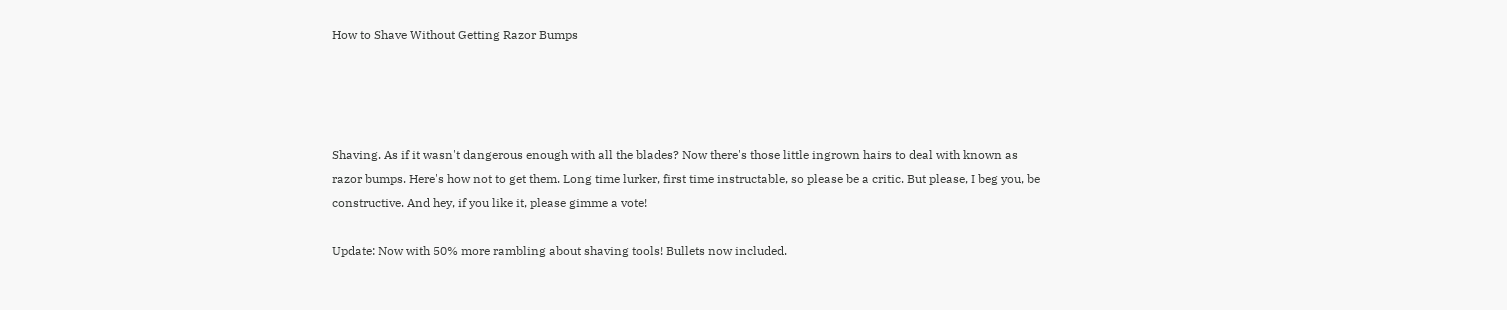How to Shave Without Getting Razor Bumps




Shaving. As if it wasn't dangerous enough with all the blades? Now there's those little ingrown hairs to deal with known as razor bumps. Here's how not to get them. Long time lurker, first time instructable, so please be a critic. But please, I beg you, be constructive. And hey, if you like it, please gimme a vote!

Update: Now with 50% more rambling about shaving tools! Bullets now included.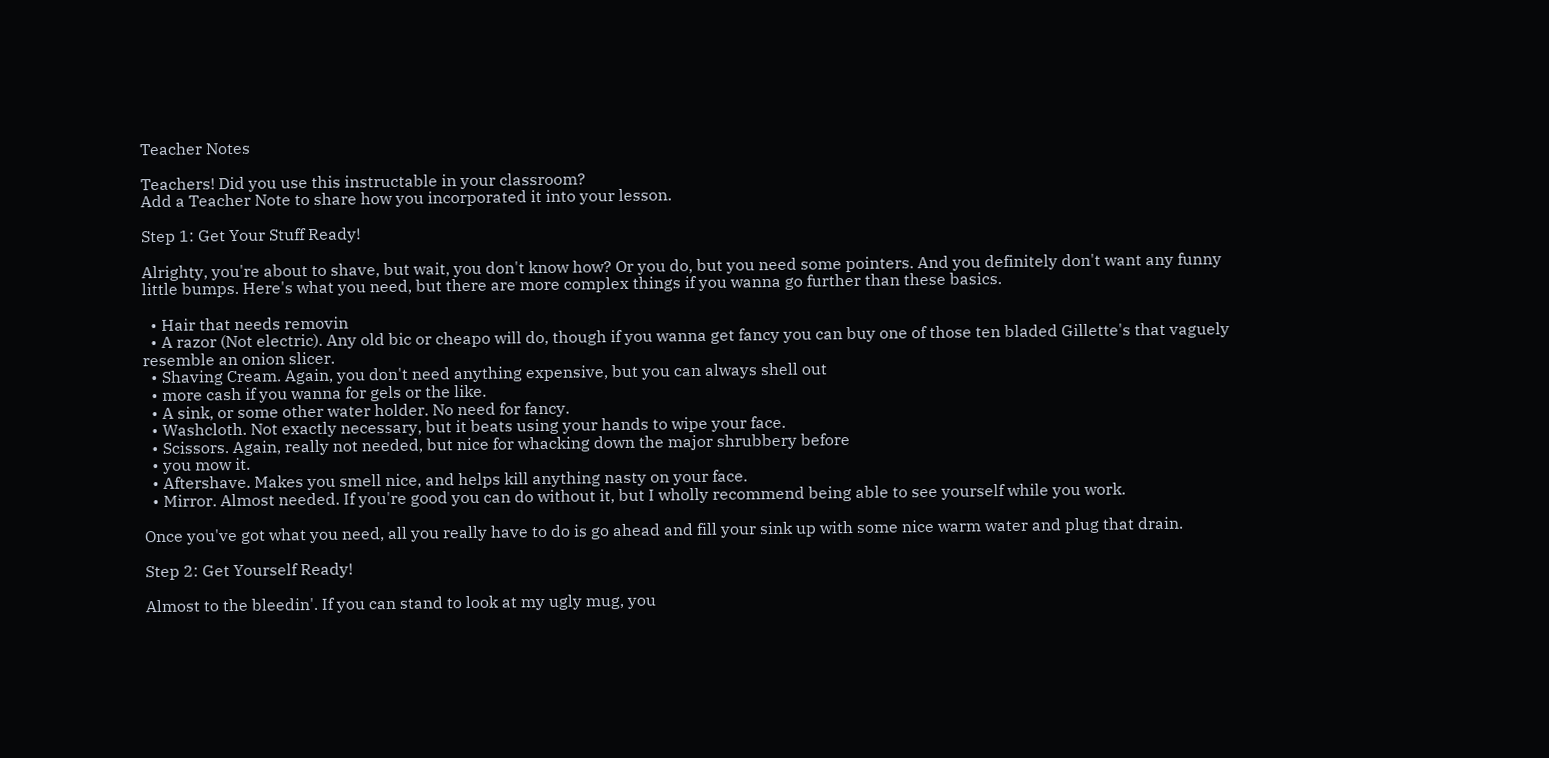Teacher Notes

Teachers! Did you use this instructable in your classroom?
Add a Teacher Note to share how you incorporated it into your lesson.

Step 1: Get Your Stuff Ready!

Alrighty, you're about to shave, but wait, you don't know how? Or you do, but you need some pointers. And you definitely don't want any funny little bumps. Here's what you need, but there are more complex things if you wanna go further than these basics.

  • Hair that needs removin
  • A razor (Not electric). Any old bic or cheapo will do, though if you wanna get fancy you can buy one of those ten bladed Gillette's that vaguely resemble an onion slicer.
  • Shaving Cream. Again, you don't need anything expensive, but you can always shell out
  • more cash if you wanna for gels or the like.
  • A sink, or some other water holder. No need for fancy.
  • Washcloth. Not exactly necessary, but it beats using your hands to wipe your face.
  • Scissors. Again, really not needed, but nice for whacking down the major shrubbery before
  • you mow it.
  • Aftershave. Makes you smell nice, and helps kill anything nasty on your face.
  • Mirror. Almost needed. If you're good you can do without it, but I wholly recommend being able to see yourself while you work.

Once you've got what you need, all you really have to do is go ahead and fill your sink up with some nice warm water and plug that drain.

Step 2: Get Yourself Ready!

Almost to the bleedin'. If you can stand to look at my ugly mug, you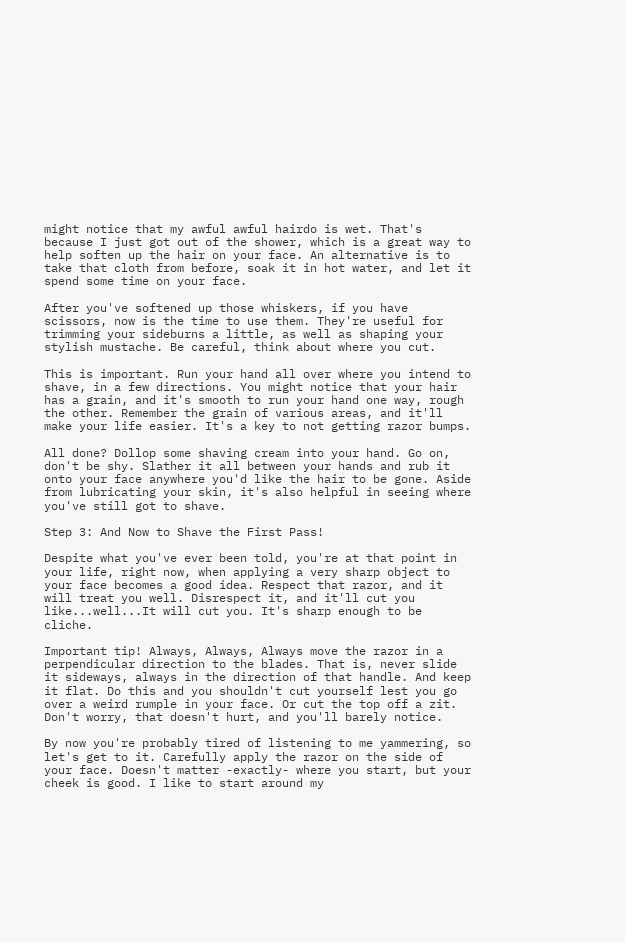might notice that my awful awful hairdo is wet. That's because I just got out of the shower, which is a great way to help soften up the hair on your face. An alternative is to take that cloth from before, soak it in hot water, and let it spend some time on your face.

After you've softened up those whiskers, if you have scissors, now is the time to use them. They're useful for trimming your sideburns a little, as well as shaping your stylish mustache. Be careful, think about where you cut.

This is important. Run your hand all over where you intend to shave, in a few directions. You might notice that your hair has a grain, and it's smooth to run your hand one way, rough the other. Remember the grain of various areas, and it'll make your life easier. It's a key to not getting razor bumps.

All done? Dollop some shaving cream into your hand. Go on, don't be shy. Slather it all between your hands and rub it onto your face anywhere you'd like the hair to be gone. Aside from lubricating your skin, it's also helpful in seeing where you've still got to shave.

Step 3: And Now to Shave the First Pass!

Despite what you've ever been told, you're at that point in your life, right now, when applying a very sharp object to your face becomes a good idea. Respect that razor, and it will treat you well. Disrespect it, and it'll cut you like...well...It will cut you. It's sharp enough to be cliche.

Important tip! Always, Always, Always move the razor in a perpendicular direction to the blades. That is, never slide it sideways, always in the direction of that handle. And keep it flat. Do this and you shouldn't cut yourself lest you go over a weird rumple in your face. Or cut the top off a zit. Don't worry, that doesn't hurt, and you'll barely notice.

By now you're probably tired of listening to me yammering, so let's get to it. Carefully apply the razor on the side of your face. Doesn't matter -exactly- where you start, but your cheek is good. I like to start around my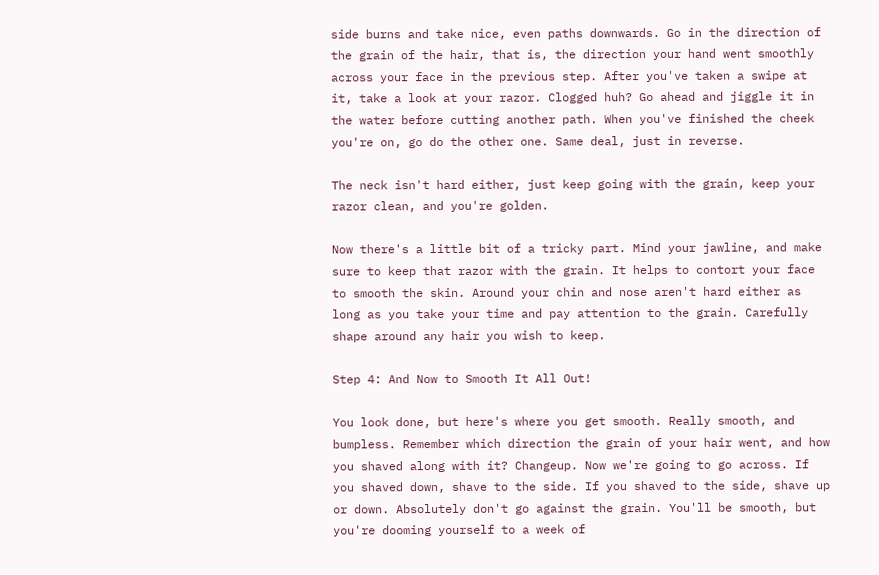side burns and take nice, even paths downwards. Go in the direction of the grain of the hair, that is, the direction your hand went smoothly across your face in the previous step. After you've taken a swipe at it, take a look at your razor. Clogged huh? Go ahead and jiggle it in the water before cutting another path. When you've finished the cheek you're on, go do the other one. Same deal, just in reverse.

The neck isn't hard either, just keep going with the grain, keep your razor clean, and you're golden.

Now there's a little bit of a tricky part. Mind your jawline, and make sure to keep that razor with the grain. It helps to contort your face to smooth the skin. Around your chin and nose aren't hard either as long as you take your time and pay attention to the grain. Carefully shape around any hair you wish to keep.

Step 4: And Now to Smooth It All Out!

You look done, but here's where you get smooth. Really smooth, and bumpless. Remember which direction the grain of your hair went, and how you shaved along with it? Changeup. Now we're going to go across. If you shaved down, shave to the side. If you shaved to the side, shave up or down. Absolutely don't go against the grain. You'll be smooth, but you're dooming yourself to a week of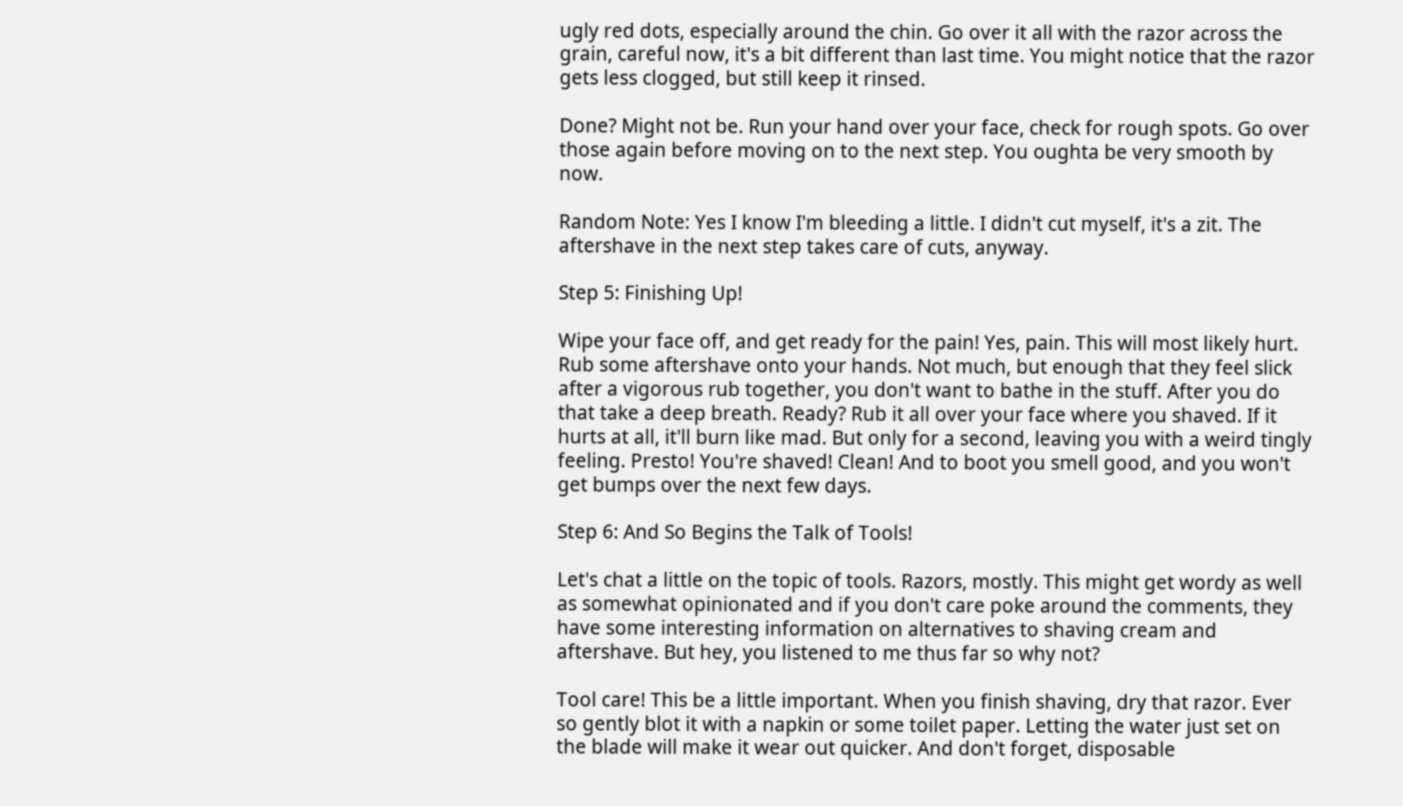ugly red dots, especially around the chin. Go over it all with the razor across the grain, careful now, it's a bit different than last time. You might notice that the razor gets less clogged, but still keep it rinsed.

Done? Might not be. Run your hand over your face, check for rough spots. Go over those again before moving on to the next step. You oughta be very smooth by now.

Random Note: Yes I know I'm bleeding a little. I didn't cut myself, it's a zit. The aftershave in the next step takes care of cuts, anyway.

Step 5: Finishing Up!

Wipe your face off, and get ready for the pain! Yes, pain. This will most likely hurt. Rub some aftershave onto your hands. Not much, but enough that they feel slick after a vigorous rub together, you don't want to bathe in the stuff. After you do that take a deep breath. Ready? Rub it all over your face where you shaved. If it hurts at all, it'll burn like mad. But only for a second, leaving you with a weird tingly feeling. Presto! You're shaved! Clean! And to boot you smell good, and you won't get bumps over the next few days.

Step 6: And So Begins the Talk of Tools!

Let's chat a little on the topic of tools. Razors, mostly. This might get wordy as well as somewhat opinionated and if you don't care poke around the comments, they have some interesting information on alternatives to shaving cream and aftershave. But hey, you listened to me thus far so why not?

Tool care! This be a little important. When you finish shaving, dry that razor. Ever so gently blot it with a napkin or some toilet paper. Letting the water just set on the blade will make it wear out quicker. And don't forget, disposable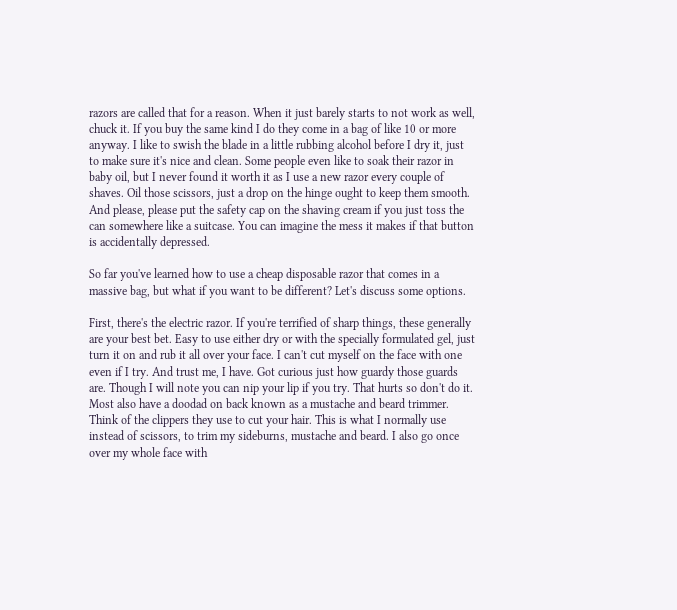razors are called that for a reason. When it just barely starts to not work as well, chuck it. If you buy the same kind I do they come in a bag of like 10 or more anyway. I like to swish the blade in a little rubbing alcohol before I dry it, just to make sure it's nice and clean. Some people even like to soak their razor in baby oil, but I never found it worth it as I use a new razor every couple of shaves. Oil those scissors, just a drop on the hinge ought to keep them smooth. And please, please put the safety cap on the shaving cream if you just toss the can somewhere like a suitcase. You can imagine the mess it makes if that button is accidentally depressed.

So far you've learned how to use a cheap disposable razor that comes in a massive bag, but what if you want to be different? Let's discuss some options.

First, there's the electric razor. If you're terrified of sharp things, these generally are your best bet. Easy to use either dry or with the specially formulated gel, just turn it on and rub it all over your face. I can't cut myself on the face with one even if I try. And trust me, I have. Got curious just how guardy those guards are. Though I will note you can nip your lip if you try. That hurts so don't do it. Most also have a doodad on back known as a mustache and beard trimmer. Think of the clippers they use to cut your hair. This is what I normally use instead of scissors, to trim my sideburns, mustache and beard. I also go once over my whole face with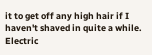it to get off any high hair if I haven't shaved in quite a while. Electric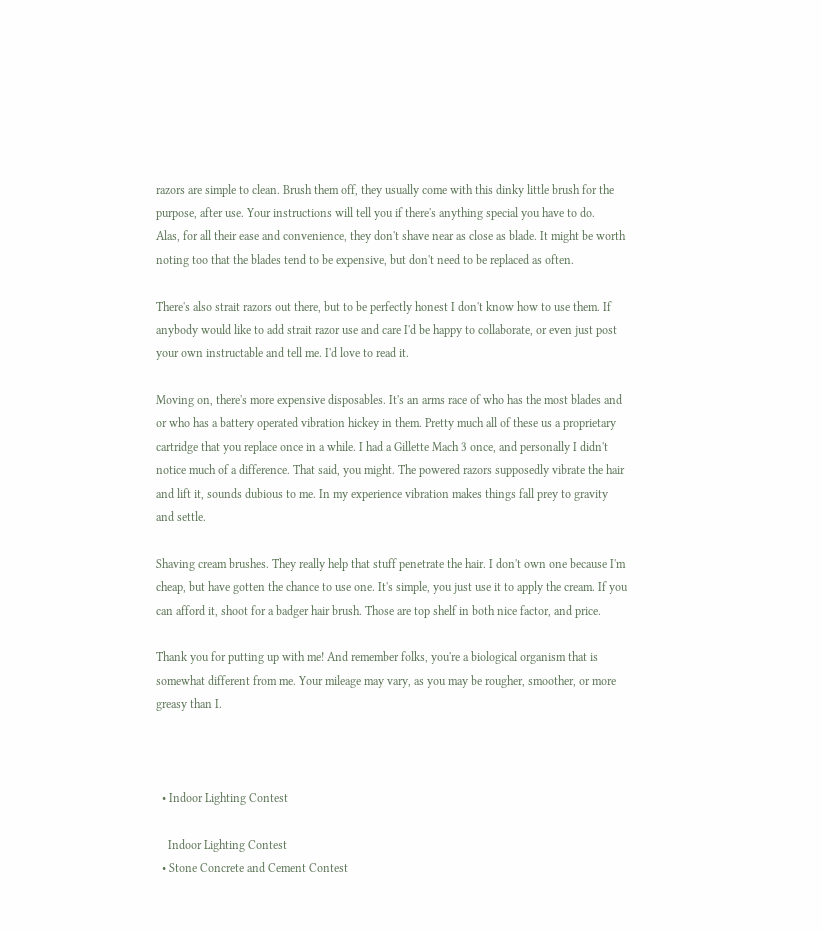razors are simple to clean. Brush them off, they usually come with this dinky little brush for the purpose, after use. Your instructions will tell you if there's anything special you have to do.
Alas, for all their ease and convenience, they don't shave near as close as blade. It might be worth noting too that the blades tend to be expensive, but don't need to be replaced as often.

There's also strait razors out there, but to be perfectly honest I don't know how to use them. If anybody would like to add strait razor use and care I'd be happy to collaborate, or even just post your own instructable and tell me. I'd love to read it.

Moving on, there's more expensive disposables. It's an arms race of who has the most blades and or who has a battery operated vibration hickey in them. Pretty much all of these us a proprietary cartridge that you replace once in a while. I had a Gillette Mach 3 once, and personally I didn't notice much of a difference. That said, you might. The powered razors supposedly vibrate the hair and lift it, sounds dubious to me. In my experience vibration makes things fall prey to gravity and settle.

Shaving cream brushes. They really help that stuff penetrate the hair. I don't own one because I'm cheap, but have gotten the chance to use one. It's simple, you just use it to apply the cream. If you can afford it, shoot for a badger hair brush. Those are top shelf in both nice factor, and price.

Thank you for putting up with me! And remember folks, you're a biological organism that is somewhat different from me. Your mileage may vary, as you may be rougher, smoother, or more greasy than I.



  • Indoor Lighting Contest

    Indoor Lighting Contest
  • Stone Concrete and Cement Contest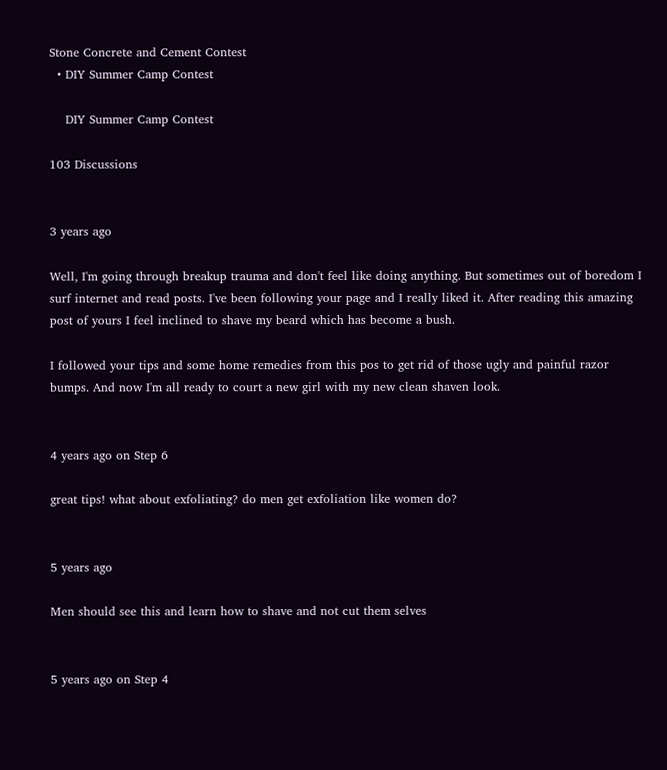Stone Concrete and Cement Contest
  • DIY Summer Camp Contest

    DIY Summer Camp Contest

103 Discussions


3 years ago

Well, I'm going through breakup trauma and don't feel like doing anything. But sometimes out of boredom I surf internet and read posts. I've been following your page and I really liked it. After reading this amazing post of yours I feel inclined to shave my beard which has become a bush.

I followed your tips and some home remedies from this pos to get rid of those ugly and painful razor bumps. And now I'm all ready to court a new girl with my new clean shaven look.


4 years ago on Step 6

great tips! what about exfoliating? do men get exfoliation like women do?


5 years ago

Men should see this and learn how to shave and not cut them selves


5 years ago on Step 4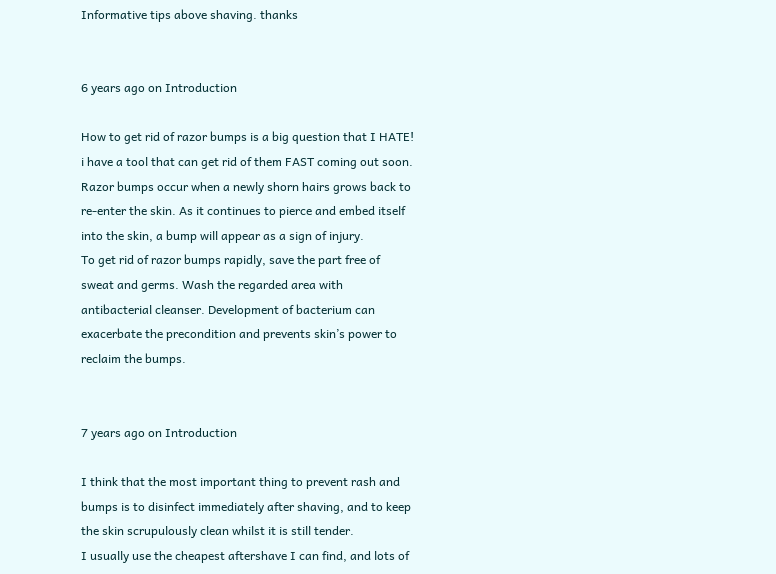Informative tips above shaving. thanks


6 years ago on Introduction

How to get rid of razor bumps is a big question that I HATE! i have a tool that can get rid of them FAST coming out soon.
Razor bumps occur when a newly shorn hairs grows back to re-enter the skin. As it continues to pierce and embed itself into the skin, a bump will appear as a sign of injury.
To get rid of razor bumps rapidly, save the part free of sweat and germs. Wash the regarded area with antibacterial cleanser. Development of bacterium can exacerbate the precondition and prevents skin’s power to reclaim the bumps.


7 years ago on Introduction

I think that the most important thing to prevent rash and bumps is to disinfect immediately after shaving, and to keep the skin scrupulously clean whilst it is still tender.
I usually use the cheapest aftershave I can find, and lots of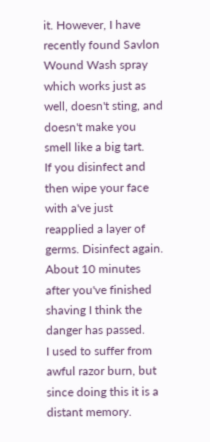it. However, I have recently found Savlon Wound Wash spray which works just as well, doesn't sting, and doesn't make you smell like a big tart.
If you disinfect and then wipe your face with a've just reapplied a layer of germs. Disinfect again. About 10 minutes after you've finished shaving I think the danger has passed.
I used to suffer from awful razor burn, but since doing this it is a distant memory.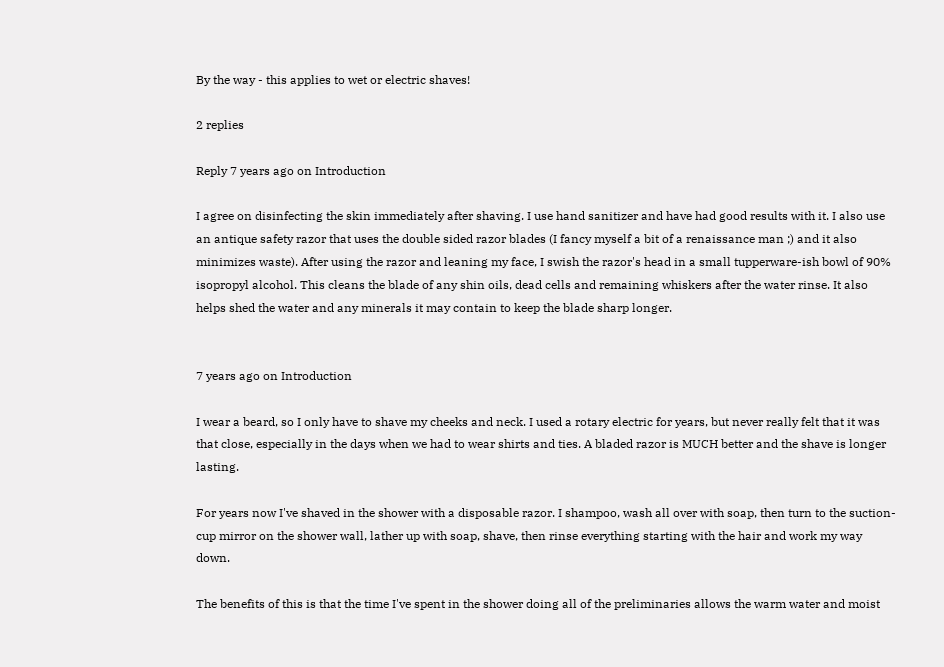By the way - this applies to wet or electric shaves!

2 replies

Reply 7 years ago on Introduction

I agree on disinfecting the skin immediately after shaving. I use hand sanitizer and have had good results with it. I also use an antique safety razor that uses the double sided razor blades (I fancy myself a bit of a renaissance man ;) and it also minimizes waste). After using the razor and leaning my face, I swish the razor's head in a small tupperware-ish bowl of 90% isopropyl alcohol. This cleans the blade of any shin oils, dead cells and remaining whiskers after the water rinse. It also helps shed the water and any minerals it may contain to keep the blade sharp longer.


7 years ago on Introduction

I wear a beard, so I only have to shave my cheeks and neck. I used a rotary electric for years, but never really felt that it was that close, especially in the days when we had to wear shirts and ties. A bladed razor is MUCH better and the shave is longer lasting.

For years now I've shaved in the shower with a disposable razor. I shampoo, wash all over with soap, then turn to the suction-cup mirror on the shower wall, lather up with soap, shave, then rinse everything starting with the hair and work my way down.

The benefits of this is that the time I've spent in the shower doing all of the preliminaries allows the warm water and moist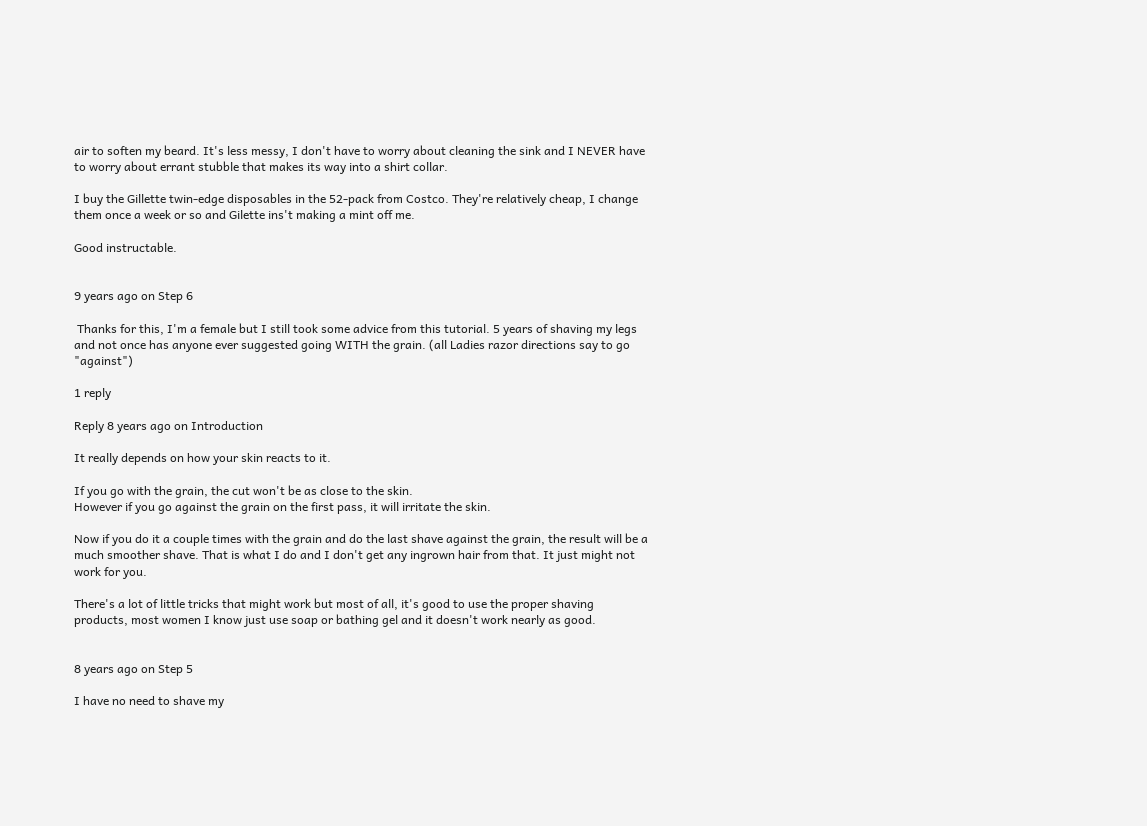air to soften my beard. It's less messy, I don't have to worry about cleaning the sink and I NEVER have to worry about errant stubble that makes its way into a shirt collar.

I buy the Gillette twin-edge disposables in the 52-pack from Costco. They're relatively cheap, I change them once a week or so and Gilette ins't making a mint off me.

Good instructable.


9 years ago on Step 6

 Thanks for this, I'm a female but I still took some advice from this tutorial. 5 years of shaving my legs and not once has anyone ever suggested going WITH the grain. (all Ladies razor directions say to go "against")

1 reply

Reply 8 years ago on Introduction

It really depends on how your skin reacts to it.

If you go with the grain, the cut won't be as close to the skin.
However if you go against the grain on the first pass, it will irritate the skin.

Now if you do it a couple times with the grain and do the last shave against the grain, the result will be a much smoother shave. That is what I do and I don't get any ingrown hair from that. It just might not work for you.

There's a lot of little tricks that might work but most of all, it's good to use the proper shaving products, most women I know just use soap or bathing gel and it doesn't work nearly as good.


8 years ago on Step 5

I have no need to shave my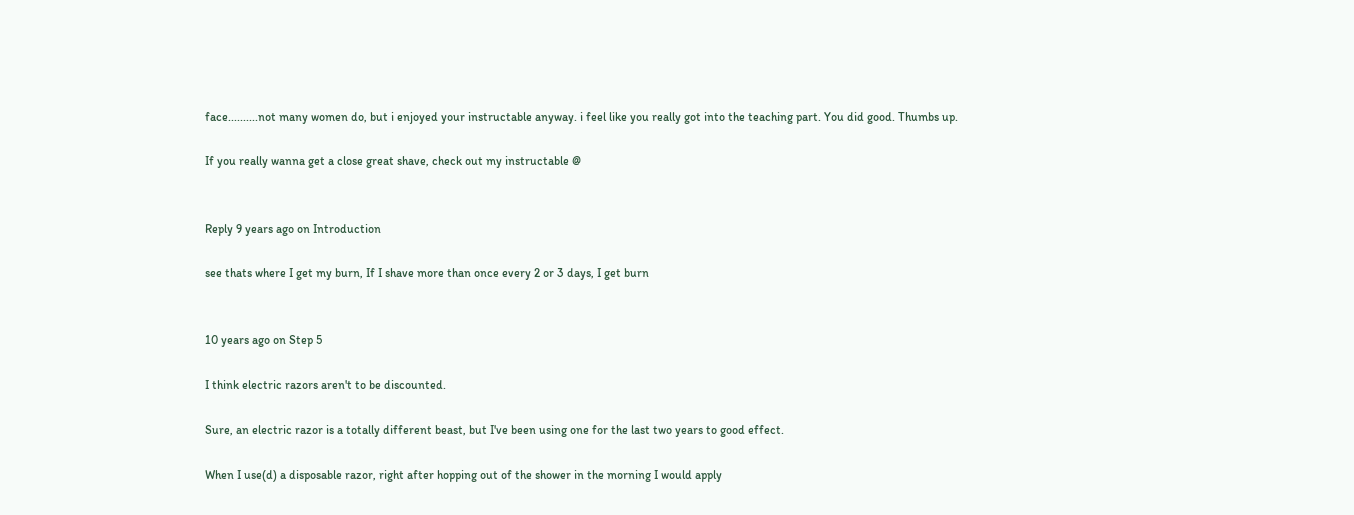face..........not many women do, but i enjoyed your instructable anyway. i feel like you really got into the teaching part. You did good. Thumbs up.

If you really wanna get a close great shave, check out my instructable @


Reply 9 years ago on Introduction

see thats where I get my burn, If I shave more than once every 2 or 3 days, I get burn


10 years ago on Step 5

I think electric razors aren't to be discounted.

Sure, an electric razor is a totally different beast, but I've been using one for the last two years to good effect.

When I use(d) a disposable razor, right after hopping out of the shower in the morning I would apply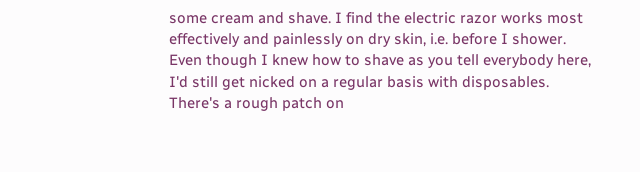some cream and shave. I find the electric razor works most effectively and painlessly on dry skin, i.e. before I shower. Even though I knew how to shave as you tell everybody here, I'd still get nicked on a regular basis with disposables. There's a rough patch on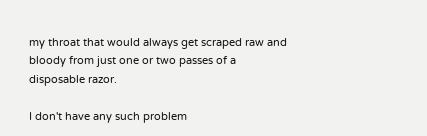my throat that would always get scraped raw and bloody from just one or two passes of a disposable razor.

I don't have any such problem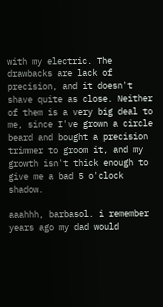with my electric. The drawbacks are lack of precision, and it doesn't shave quite as close. Neither of them is a very big deal to me, since I've grown a circle beard and bought a precision trimmer to groom it, and my growth isn't thick enough to give me a bad 5 o'clock shadow.

aaahhh, barbasol. i remember years ago my dad would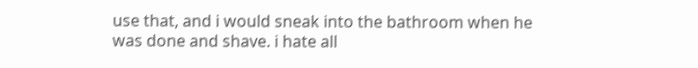use that, and i would sneak into the bathroom when he was done and shave. i hate all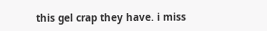this gel crap they have. i miss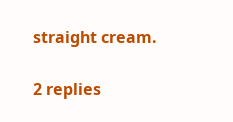straight cream.

2 replies